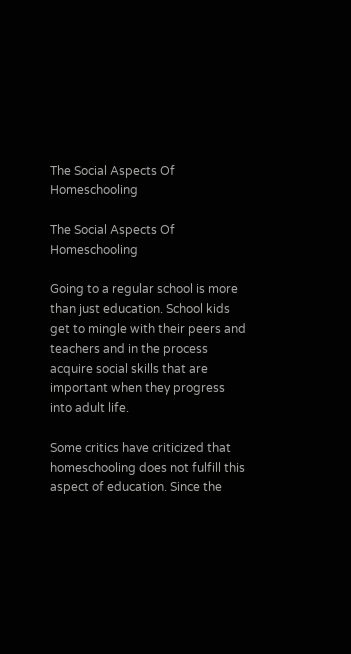The Social Aspects Of Homeschooling

The Social Aspects Of Homeschooling

Going to a regular school is more than just education. School kids get to mingle with their peers and teachers and in the process acquire social skills that are important when they progress into adult life.

Some critics have criticized that homeschooling does not fulfill this aspect of education. Since the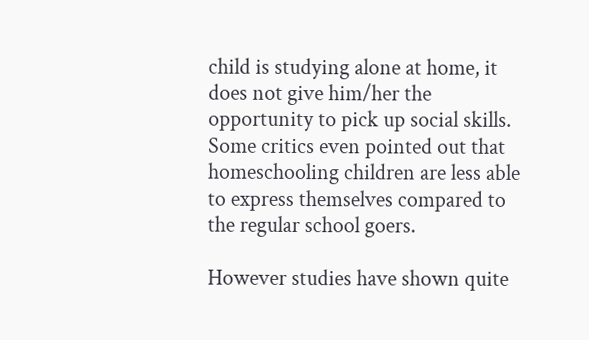child is studying alone at home, it does not give him/her the opportunity to pick up social skills. Some critics even pointed out that homeschooling children are less able to express themselves compared to the regular school goers.

However studies have shown quite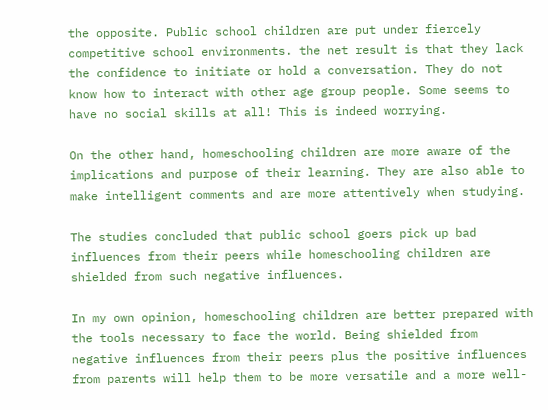the opposite. Public school children are put under fiercely competitive school environments. the net result is that they lack the confidence to initiate or hold a conversation. They do not know how to interact with other age group people. Some seems to have no social skills at all! This is indeed worrying.

On the other hand, homeschooling children are more aware of the implications and purpose of their learning. They are also able to make intelligent comments and are more attentively when studying.

The studies concluded that public school goers pick up bad influences from their peers while homeschooling children are shielded from such negative influences.

In my own opinion, homeschooling children are better prepared with the tools necessary to face the world. Being shielded from negative influences from their peers plus the positive influences from parents will help them to be more versatile and a more well-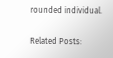rounded individual.

Related Posts: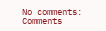No comments: Comments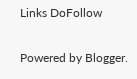Links DoFollow

Powered by Blogger.